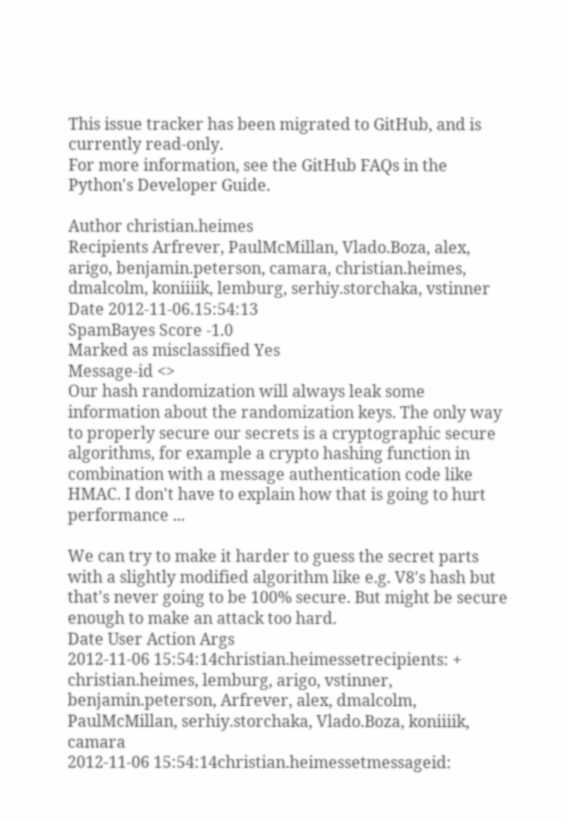This issue tracker has been migrated to GitHub, and is currently read-only.
For more information, see the GitHub FAQs in the Python's Developer Guide.

Author christian.heimes
Recipients Arfrever, PaulMcMillan, Vlado.Boza, alex, arigo, benjamin.peterson, camara, christian.heimes, dmalcolm, koniiiik, lemburg, serhiy.storchaka, vstinner
Date 2012-11-06.15:54:13
SpamBayes Score -1.0
Marked as misclassified Yes
Message-id <>
Our hash randomization will always leak some information about the randomization keys. The only way to properly secure our secrets is a cryptographic secure algorithms, for example a crypto hashing function in combination with a message authentication code like HMAC. I don't have to explain how that is going to hurt performance ...

We can try to make it harder to guess the secret parts with a slightly modified algorithm like e.g. V8's hash but that's never going to be 100% secure. But might be secure enough to make an attack too hard.
Date User Action Args
2012-11-06 15:54:14christian.heimessetrecipients: + christian.heimes, lemburg, arigo, vstinner, benjamin.peterson, Arfrever, alex, dmalcolm, PaulMcMillan, serhiy.storchaka, Vlado.Boza, koniiiik, camara
2012-11-06 15:54:14christian.heimessetmessageid: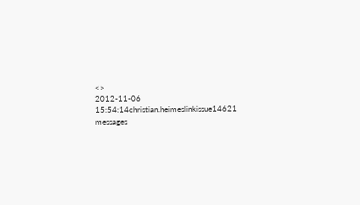<>
2012-11-06 15:54:14christian.heimeslinkissue14621 messages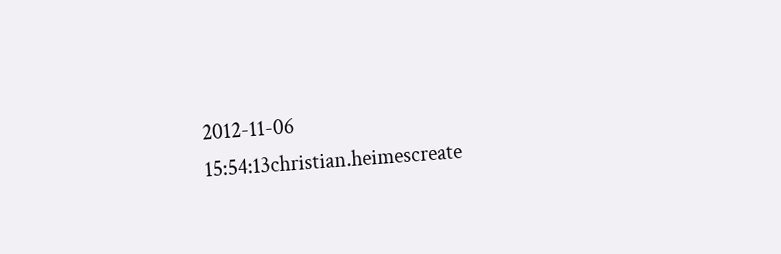2012-11-06 15:54:13christian.heimescreate